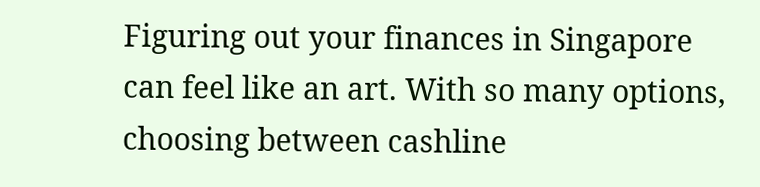Figuring out your finances in Singapore can feel like an art. With so many options, choosing between cashline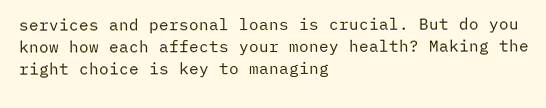services and personal loans is crucial. But do you know how each affects your money health? Making the right choice is key to managing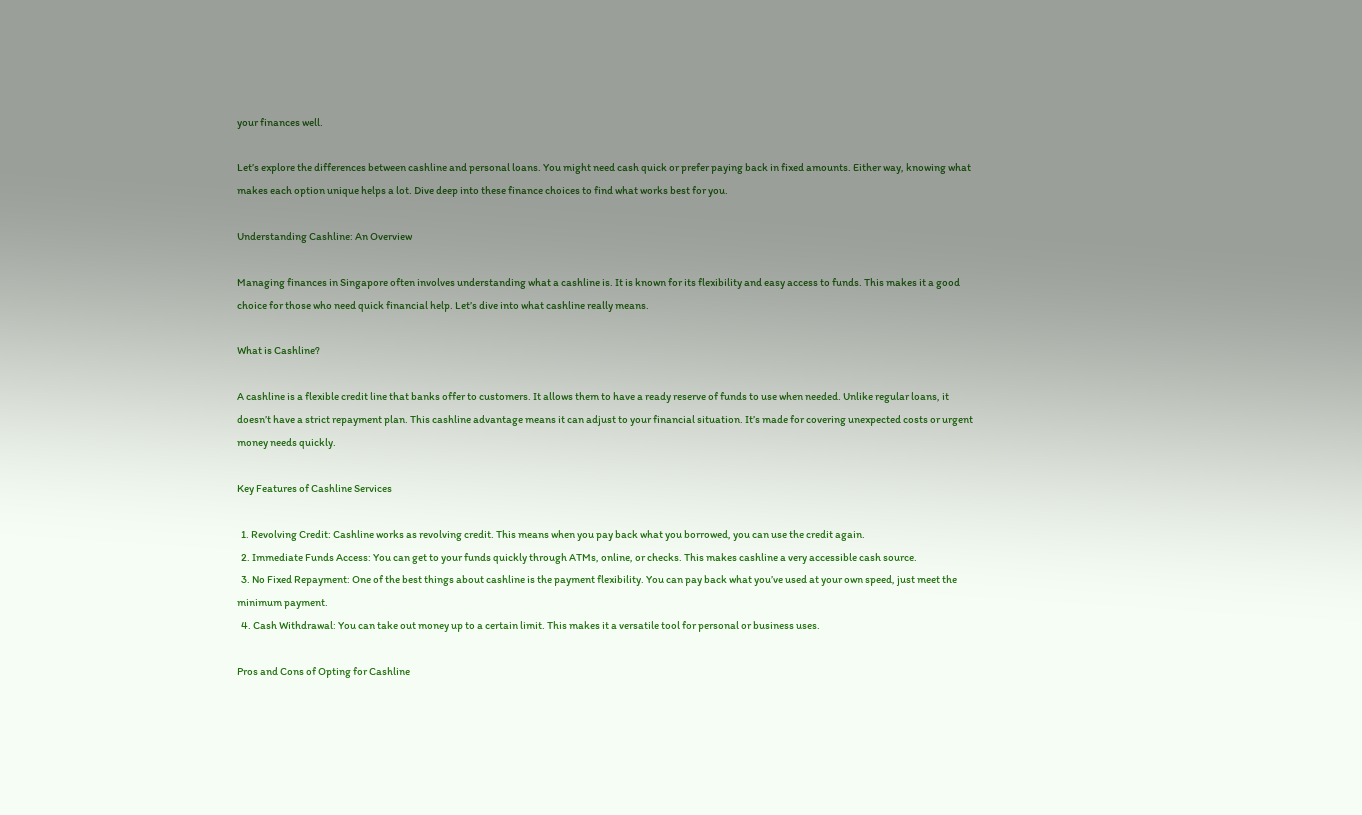your finances well.

Let’s explore the differences between cashline and personal loans. You might need cash quick or prefer paying back in fixed amounts. Either way, knowing what makes each option unique helps a lot. Dive deep into these finance choices to find what works best for you.

Understanding Cashline: An Overview

Managing finances in Singapore often involves understanding what a cashline is. It is known for its flexibility and easy access to funds. This makes it a good choice for those who need quick financial help. Let’s dive into what cashline really means.

What is Cashline?

A cashline is a flexible credit line that banks offer to customers. It allows them to have a ready reserve of funds to use when needed. Unlike regular loans, it doesn’t have a strict repayment plan. This cashline advantage means it can adjust to your financial situation. It’s made for covering unexpected costs or urgent money needs quickly.

Key Features of Cashline Services

  1. Revolving Credit: Cashline works as revolving credit. This means when you pay back what you borrowed, you can use the credit again.
  2. Immediate Funds Access: You can get to your funds quickly through ATMs, online, or checks. This makes cashline a very accessible cash source.
  3. No Fixed Repayment: One of the best things about cashline is the payment flexibility. You can pay back what you’ve used at your own speed, just meet the minimum payment.
  4. Cash Withdrawal: You can take out money up to a certain limit. This makes it a versatile tool for personal or business uses.

Pros and Cons of Opting for Cashline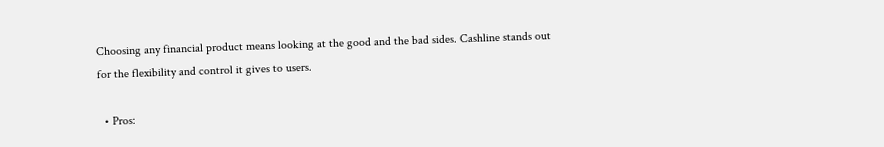Choosing any financial product means looking at the good and the bad sides. Cashline stands out for the flexibility and control it gives to users.

  • Pros: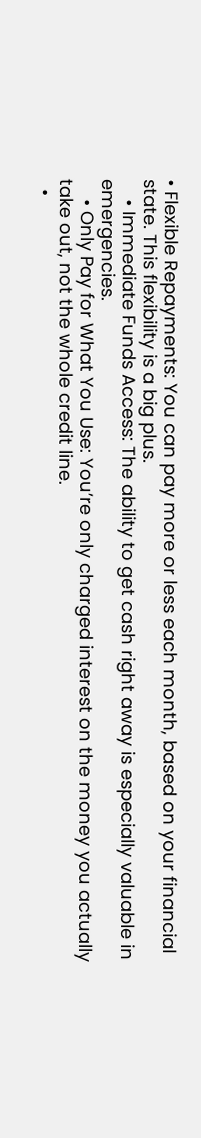• Flexible Repayments: You can pay more or less each month, based on your financial state. This flexibility is a big plus.
    • Immediate Funds Access: The ability to get cash right away is especially valuable in emergencies.
    • Only Pay for What You Use: You’re only charged interest on the money you actually take out, not the whole credit line.
  •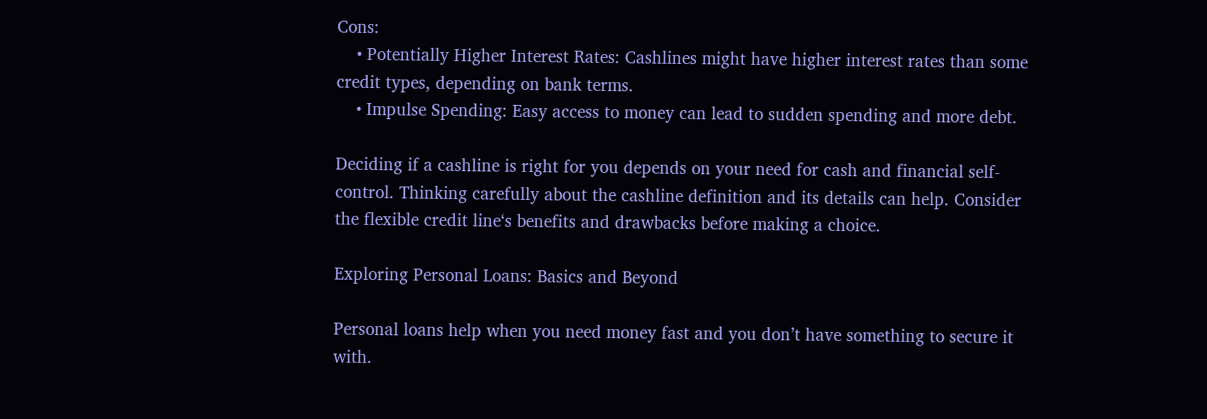Cons:
    • Potentially Higher Interest Rates: Cashlines might have higher interest rates than some credit types, depending on bank terms.
    • Impulse Spending: Easy access to money can lead to sudden spending and more debt.

Deciding if a cashline is right for you depends on your need for cash and financial self-control. Thinking carefully about the cashline definition and its details can help. Consider the flexible credit line‘s benefits and drawbacks before making a choice.

Exploring Personal Loans: Basics and Beyond

Personal loans help when you need money fast and you don’t have something to secure it with.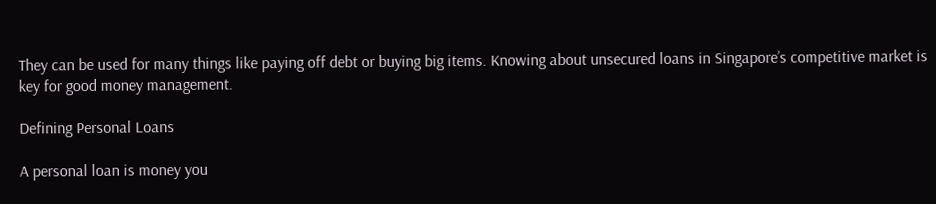They can be used for many things like paying off debt or buying big items. Knowing about unsecured loans in Singapore’s competitive market is key for good money management.

Defining Personal Loans

A personal loan is money you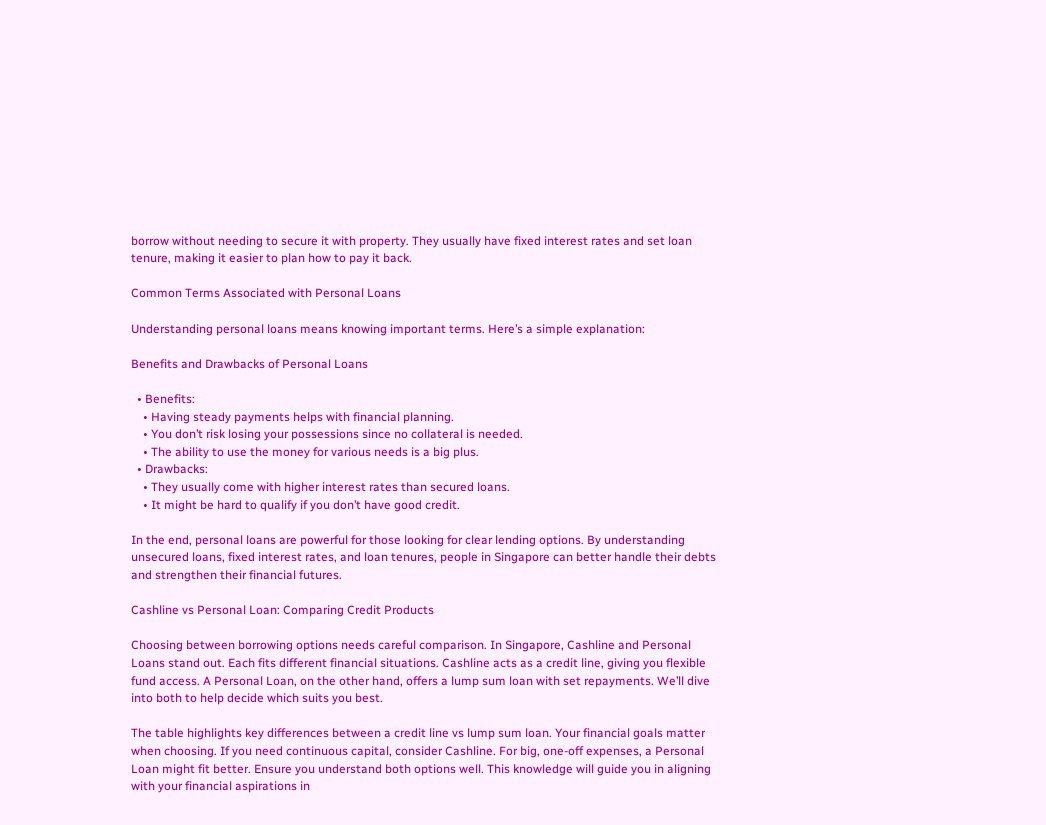borrow without needing to secure it with property. They usually have fixed interest rates and set loan tenure, making it easier to plan how to pay it back.

Common Terms Associated with Personal Loans

Understanding personal loans means knowing important terms. Here’s a simple explanation:

Benefits and Drawbacks of Personal Loans

  • Benefits:
    • Having steady payments helps with financial planning.
    • You don’t risk losing your possessions since no collateral is needed.
    • The ability to use the money for various needs is a big plus.
  • Drawbacks:
    • They usually come with higher interest rates than secured loans.
    • It might be hard to qualify if you don’t have good credit.

In the end, personal loans are powerful for those looking for clear lending options. By understanding unsecured loans, fixed interest rates, and loan tenures, people in Singapore can better handle their debts and strengthen their financial futures.

Cashline vs Personal Loan: Comparing Credit Products

Choosing between borrowing options needs careful comparison. In Singapore, Cashline and Personal Loans stand out. Each fits different financial situations. Cashline acts as a credit line, giving you flexible fund access. A Personal Loan, on the other hand, offers a lump sum loan with set repayments. We’ll dive into both to help decide which suits you best.

The table highlights key differences between a credit line vs lump sum loan. Your financial goals matter when choosing. If you need continuous capital, consider Cashline. For big, one-off expenses, a Personal Loan might fit better. Ensure you understand both options well. This knowledge will guide you in aligning with your financial aspirations in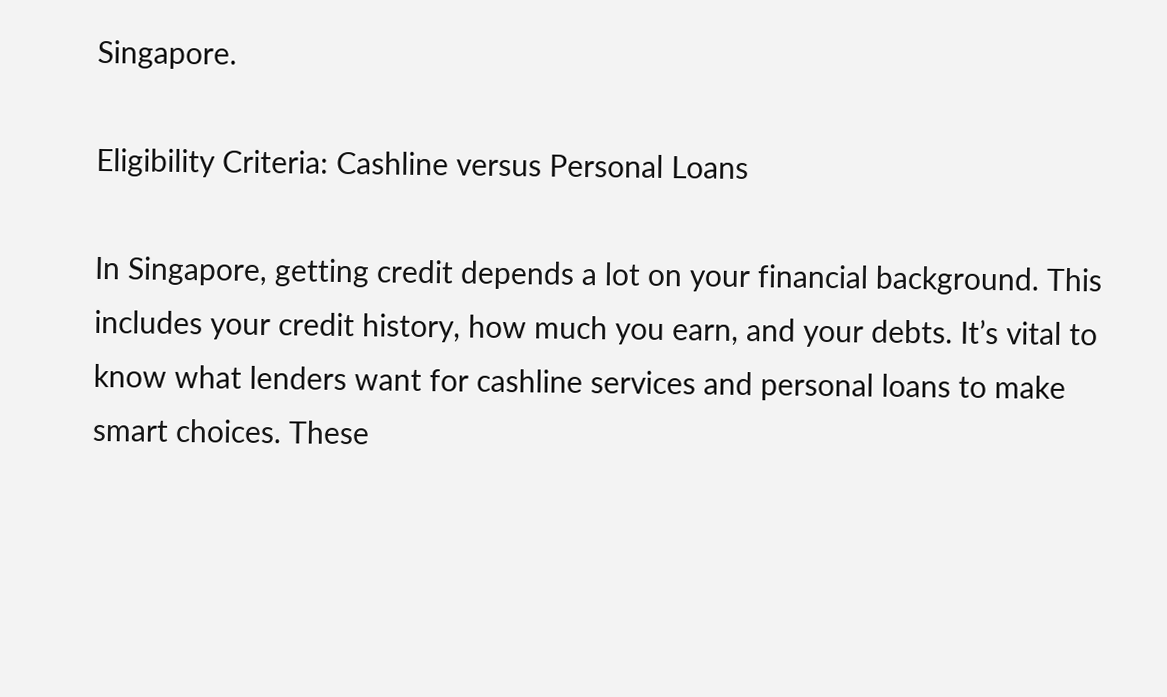Singapore.

Eligibility Criteria: Cashline versus Personal Loans

In Singapore, getting credit depends a lot on your financial background. This includes your credit history, how much you earn, and your debts. It’s vital to know what lenders want for cashline services and personal loans to make smart choices. These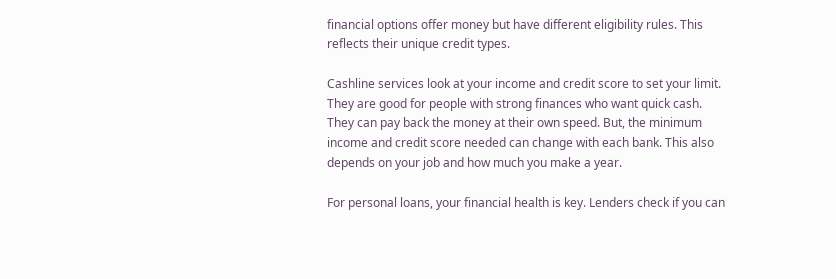financial options offer money but have different eligibility rules. This reflects their unique credit types.

Cashline services look at your income and credit score to set your limit. They are good for people with strong finances who want quick cash. They can pay back the money at their own speed. But, the minimum income and credit score needed can change with each bank. This also depends on your job and how much you make a year.

For personal loans, your financial health is key. Lenders check if you can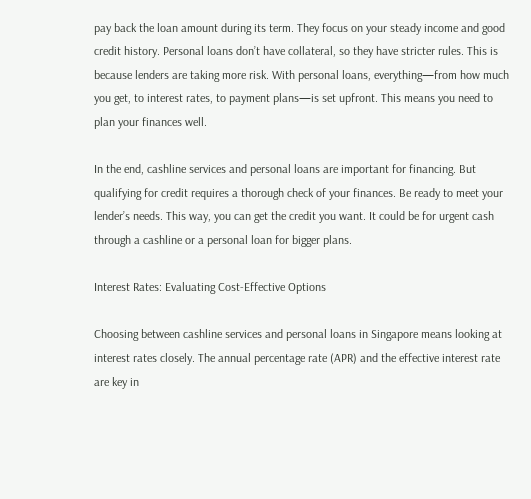pay back the loan amount during its term. They focus on your steady income and good credit history. Personal loans don’t have collateral, so they have stricter rules. This is because lenders are taking more risk. With personal loans, everything—from how much you get, to interest rates, to payment plans—is set upfront. This means you need to plan your finances well.

In the end, cashline services and personal loans are important for financing. But qualifying for credit requires a thorough check of your finances. Be ready to meet your lender’s needs. This way, you can get the credit you want. It could be for urgent cash through a cashline or a personal loan for bigger plans.

Interest Rates: Evaluating Cost-Effective Options

Choosing between cashline services and personal loans in Singapore means looking at interest rates closely. The annual percentage rate (APR) and the effective interest rate are key in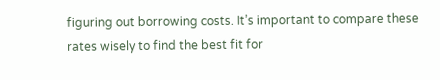figuring out borrowing costs. It’s important to compare these rates wisely to find the best fit for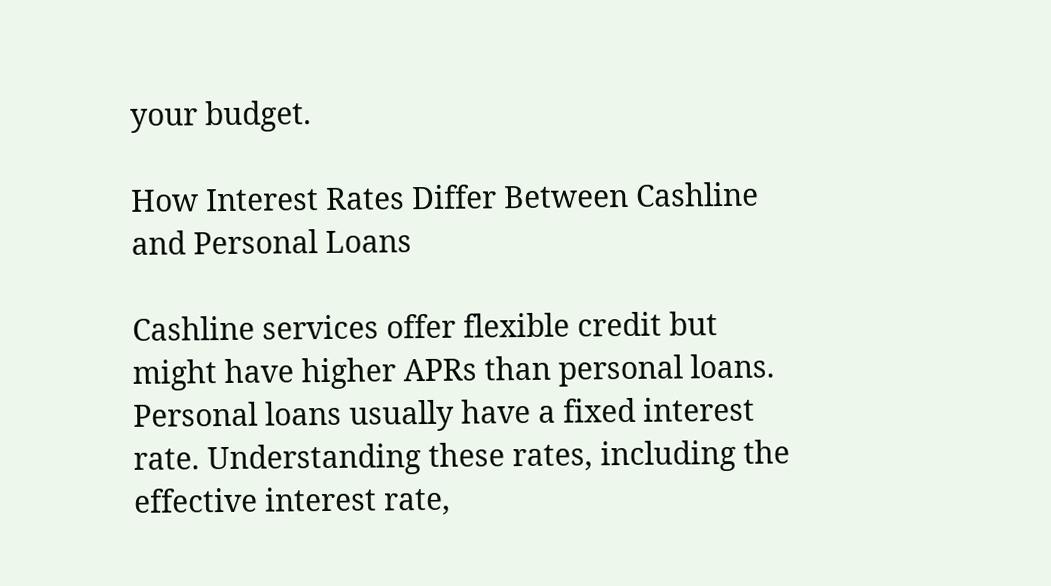your budget.

How Interest Rates Differ Between Cashline and Personal Loans

Cashline services offer flexible credit but might have higher APRs than personal loans. Personal loans usually have a fixed interest rate. Understanding these rates, including the effective interest rate,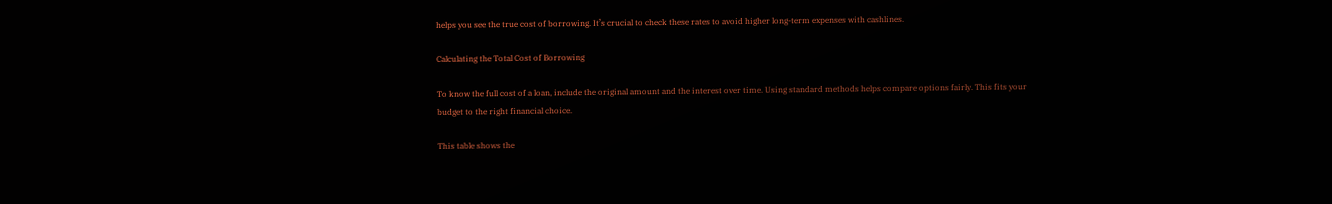helps you see the true cost of borrowing. It’s crucial to check these rates to avoid higher long-term expenses with cashlines.

Calculating the Total Cost of Borrowing

To know the full cost of a loan, include the original amount and the interest over time. Using standard methods helps compare options fairly. This fits your budget to the right financial choice.

This table shows the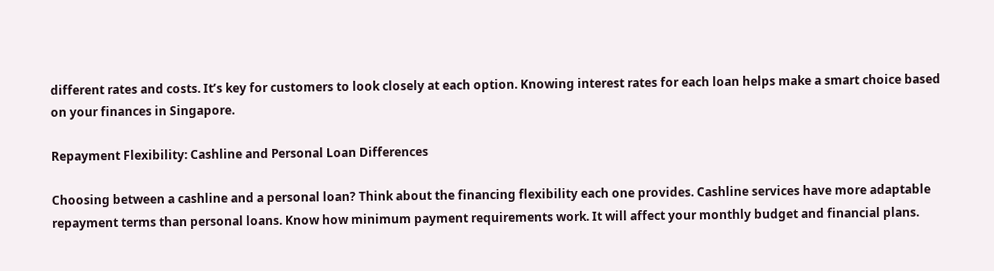different rates and costs. It’s key for customers to look closely at each option. Knowing interest rates for each loan helps make a smart choice based on your finances in Singapore.

Repayment Flexibility: Cashline and Personal Loan Differences

Choosing between a cashline and a personal loan? Think about the financing flexibility each one provides. Cashline services have more adaptable repayment terms than personal loans. Know how minimum payment requirements work. It will affect your monthly budget and financial plans.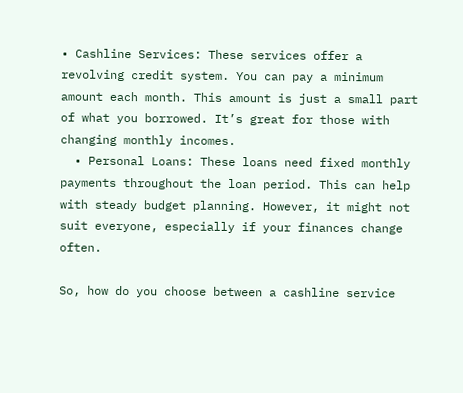• Cashline Services: These services offer a revolving credit system. You can pay a minimum amount each month. This amount is just a small part of what you borrowed. It’s great for those with changing monthly incomes.
  • Personal Loans: These loans need fixed monthly payments throughout the loan period. This can help with steady budget planning. However, it might not suit everyone, especially if your finances change often.

So, how do you choose between a cashline service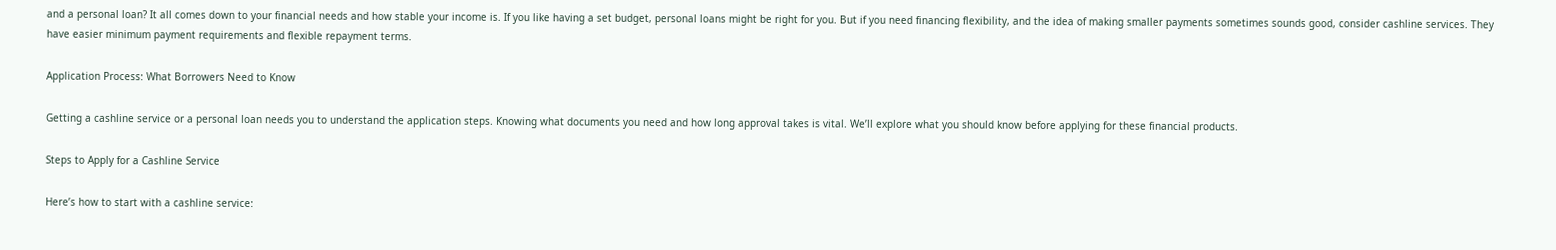and a personal loan? It all comes down to your financial needs and how stable your income is. If you like having a set budget, personal loans might be right for you. But if you need financing flexibility, and the idea of making smaller payments sometimes sounds good, consider cashline services. They have easier minimum payment requirements and flexible repayment terms.

Application Process: What Borrowers Need to Know

Getting a cashline service or a personal loan needs you to understand the application steps. Knowing what documents you need and how long approval takes is vital. We’ll explore what you should know before applying for these financial products.

Steps to Apply for a Cashline Service

Here’s how to start with a cashline service: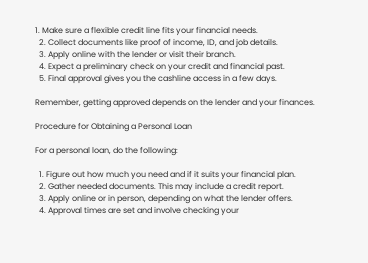1. Make sure a flexible credit line fits your financial needs.
  2. Collect documents like proof of income, ID, and job details.
  3. Apply online with the lender or visit their branch.
  4. Expect a preliminary check on your credit and financial past.
  5. Final approval gives you the cashline access in a few days.

Remember, getting approved depends on the lender and your finances.

Procedure for Obtaining a Personal Loan

For a personal loan, do the following:

  1. Figure out how much you need and if it suits your financial plan.
  2. Gather needed documents. This may include a credit report.
  3. Apply online or in person, depending on what the lender offers.
  4. Approval times are set and involve checking your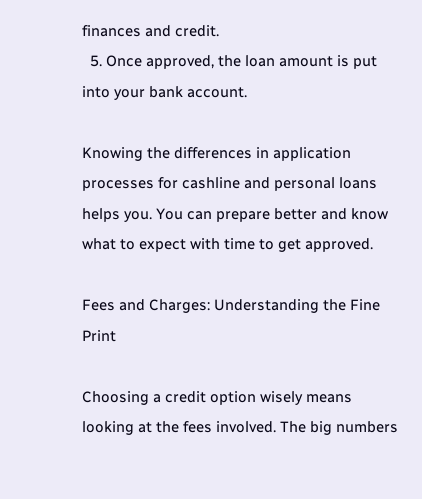finances and credit.
  5. Once approved, the loan amount is put into your bank account.

Knowing the differences in application processes for cashline and personal loans helps you. You can prepare better and know what to expect with time to get approved.

Fees and Charges: Understanding the Fine Print

Choosing a credit option wisely means looking at the fees involved. The big numbers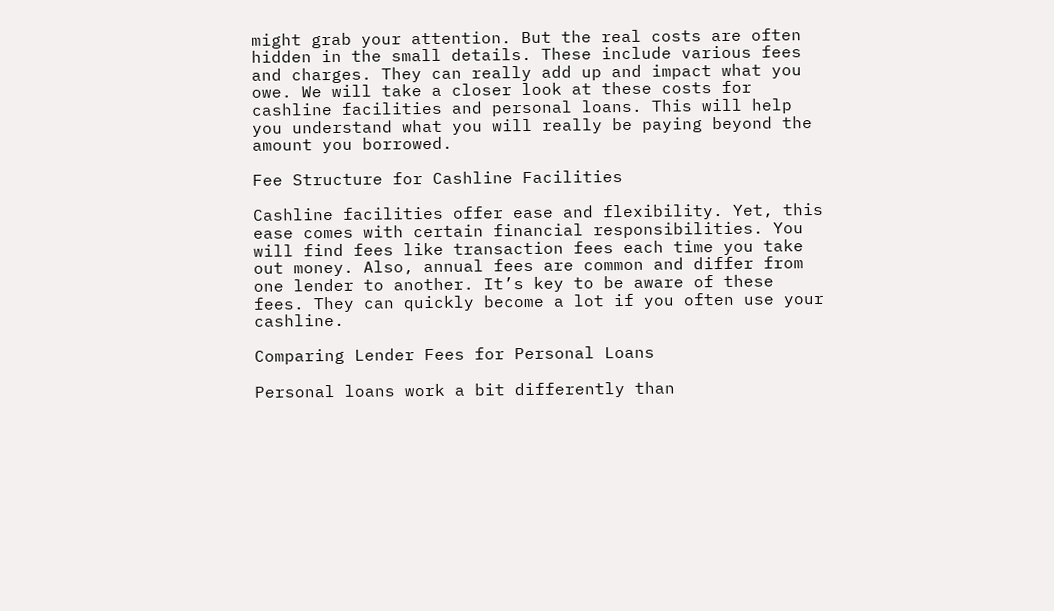might grab your attention. But the real costs are often hidden in the small details. These include various fees and charges. They can really add up and impact what you owe. We will take a closer look at these costs for cashline facilities and personal loans. This will help you understand what you will really be paying beyond the amount you borrowed.

Fee Structure for Cashline Facilities

Cashline facilities offer ease and flexibility. Yet, this ease comes with certain financial responsibilities. You will find fees like transaction fees each time you take out money. Also, annual fees are common and differ from one lender to another. It’s key to be aware of these fees. They can quickly become a lot if you often use your cashline.

Comparing Lender Fees for Personal Loans

Personal loans work a bit differently than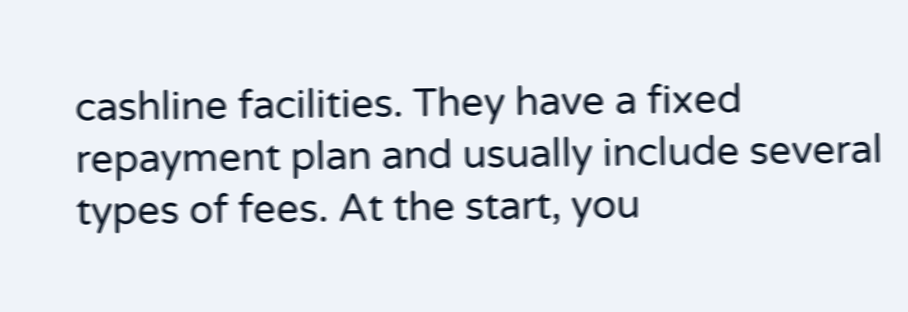cashline facilities. They have a fixed repayment plan and usually include several types of fees. At the start, you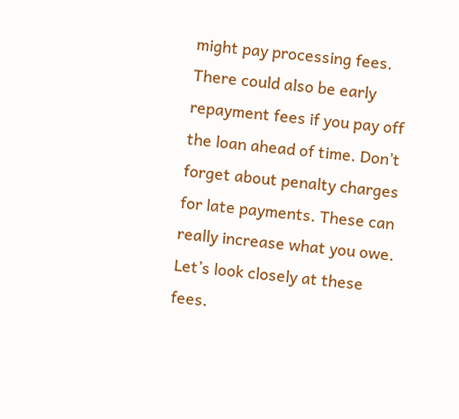might pay processing fees. There could also be early repayment fees if you pay off the loan ahead of time. Don’t forget about penalty charges for late payments. These can really increase what you owe. Let’s look closely at these fees.